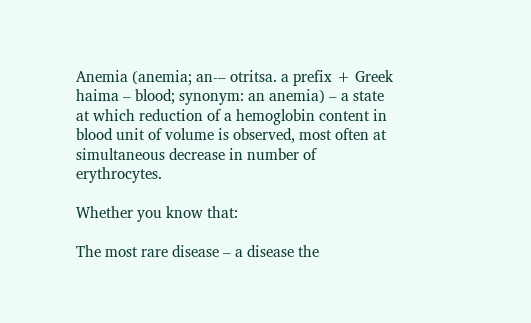Anemia (anemia; an-– otritsa. a prefix + Greek haima – blood; synonym: an anemia) – a state at which reduction of a hemoglobin content in blood unit of volume is observed, most often at simultaneous decrease in number of erythrocytes.

Whether you know that:

The most rare disease – a disease the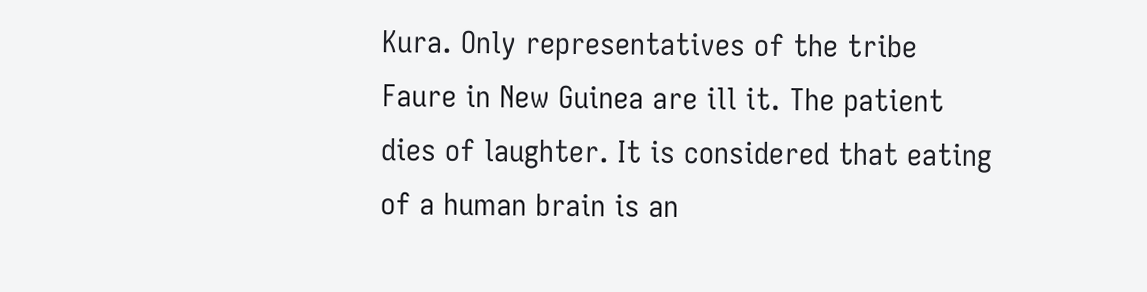Kura. Only representatives of the tribe Faure in New Guinea are ill it. The patient dies of laughter. It is considered that eating of a human brain is an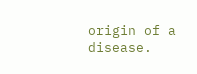origin of a disease.